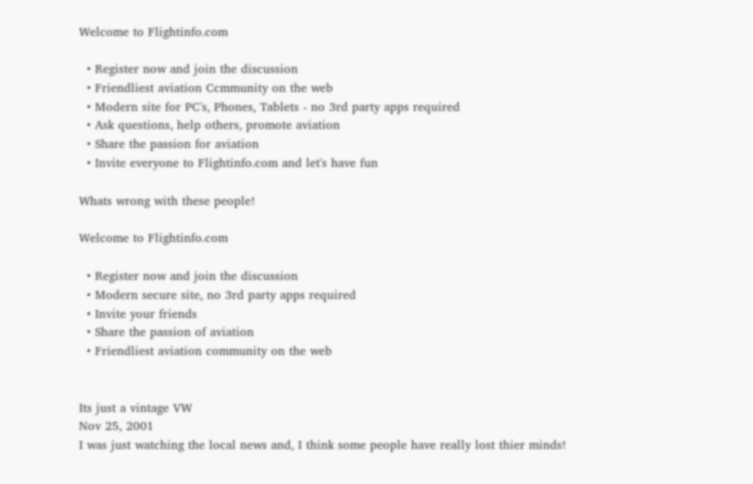Welcome to Flightinfo.com

  • Register now and join the discussion
  • Friendliest aviation Ccmmunity on the web
  • Modern site for PC's, Phones, Tablets - no 3rd party apps required
  • Ask questions, help others, promote aviation
  • Share the passion for aviation
  • Invite everyone to Flightinfo.com and let's have fun

Whats wrong with these people!

Welcome to Flightinfo.com

  • Register now and join the discussion
  • Modern secure site, no 3rd party apps required
  • Invite your friends
  • Share the passion of aviation
  • Friendliest aviation community on the web


Its just a vintage VW
Nov 25, 2001
I was just watching the local news and, I think some people have really lost thier minds!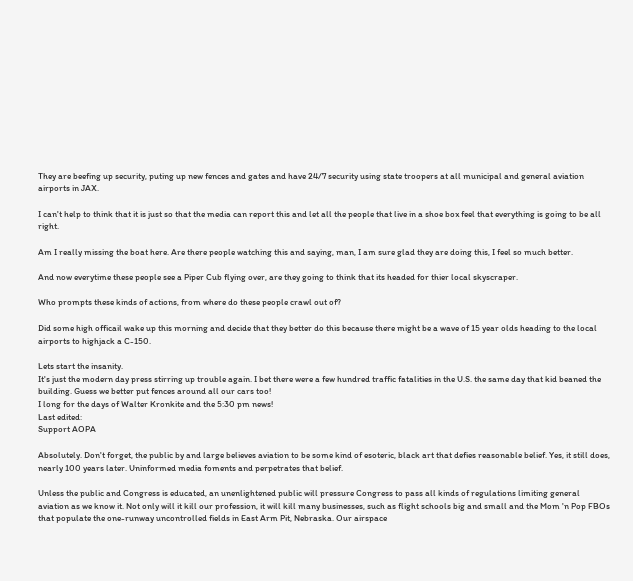They are beefing up security, puting up new fences and gates and have 24/7 security using state troopers at all municipal and general aviation airports in JAX.

I can't help to think that it is just so that the media can report this and let all the people that live in a shoe box feel that everything is going to be all right.

Am I really missing the boat here. Are there people watching this and saying, man, I am sure glad they are doing this, I feel so much better.

And now everytime these people see a Piper Cub flying over, are they going to think that its headed for thier local skyscraper.

Who prompts these kinds of actions, from where do these people crawl out of?

Did some high officail wake up this morning and decide that they better do this because there might be a wave of 15 year olds heading to the local airports to highjack a C-150.

Lets start the insanity.
It's just the modern day press stirring up trouble again. I bet there were a few hundred traffic fatalities in the U.S. the same day that kid beaned the building. Guess we better put fences around all our cars too!
I long for the days of Walter Kronkite and the 5:30 pm news!
Last edited:
Support AOPA

Absolutely. Don't forget, the public by and large believes aviation to be some kind of esoteric, black art that defies reasonable belief. Yes, it still does, nearly 100 years later. Uninformed media foments and perpetrates that belief.

Unless the public and Congress is educated, an unenlightened public will pressure Congress to pass all kinds of regulations limiting general aviation as we know it. Not only will it kill our profession, it will kill many businesses, such as flight schools big and small and the Mom 'n Pop FBOs that populate the one-runway uncontrolled fields in East Arm Pit, Nebraska. Our airspace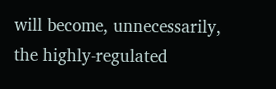will become, unnecessarily, the highly-regulated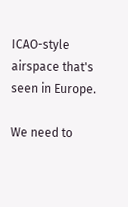ICAO-style airspace that's seen in Europe.

We need to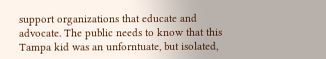support organizations that educate and advocate. The public needs to know that this Tampa kid was an unforntuate, but isolated,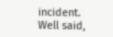incident.
Well said,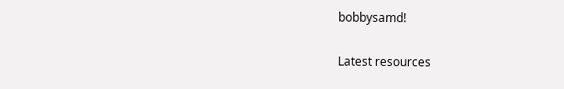bobbysamd!

Latest resources